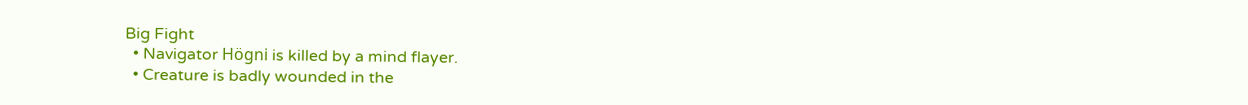Big Fight
  • Navigator Högni is killed by a mind flayer.
  • Creature is badly wounded in the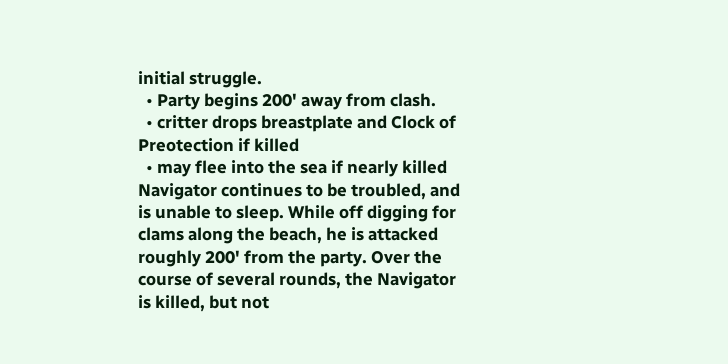initial struggle.
  • Party begins 200' away from clash.
  • critter drops breastplate and Clock of Preotection if killed
  • may flee into the sea if nearly killed
Navigator continues to be troubled, and is unable to sleep. While off digging for clams along the beach, he is attacked roughly 200' from the party. Over the course of several rounds, the Navigator is killed, but not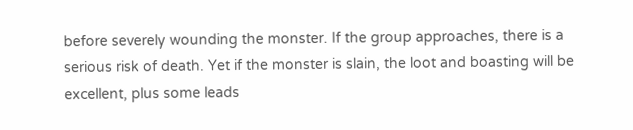before severely wounding the monster. If the group approaches, there is a serious risk of death. Yet if the monster is slain, the loot and boasting will be excellent, plus some leads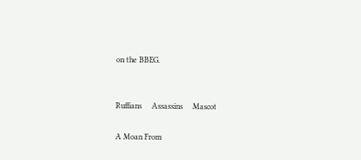on the BBEG.


Ruffians     Assassins     Mascot

A Moan From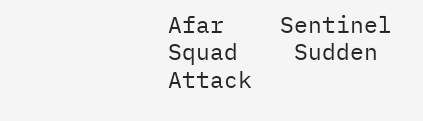Afar    Sentinel Squad    Sudden Attack